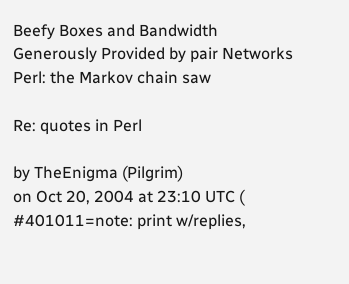Beefy Boxes and Bandwidth Generously Provided by pair Networks
Perl: the Markov chain saw

Re: quotes in Perl

by TheEnigma (Pilgrim)
on Oct 20, 2004 at 23:10 UTC ( #401011=note: print w/replies,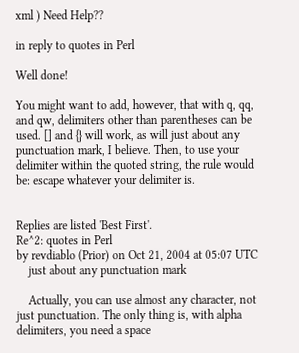xml ) Need Help??

in reply to quotes in Perl

Well done!

You might want to add, however, that with q, qq, and qw, delimiters other than parentheses can be used. [] and {} will work, as will just about any punctuation mark, I believe. Then, to use your delimiter within the quoted string, the rule would be: escape whatever your delimiter is.


Replies are listed 'Best First'.
Re^2: quotes in Perl
by revdiablo (Prior) on Oct 21, 2004 at 05:07 UTC
    just about any punctuation mark

    Actually, you can use almost any character, not just punctuation. The only thing is, with alpha delimiters, you need a space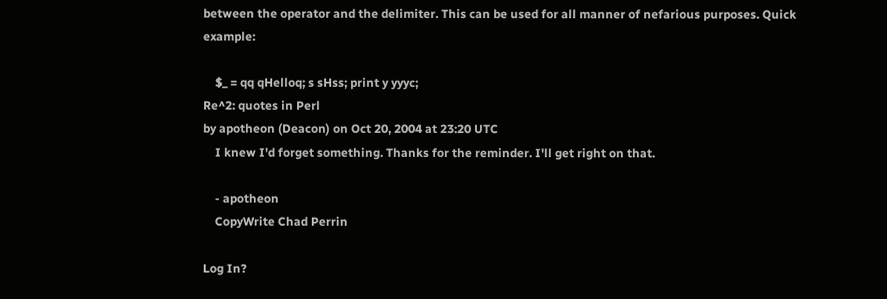between the operator and the delimiter. This can be used for all manner of nefarious purposes. Quick example:

    $_ = qq qHelloq; s sHss; print y yyyc;
Re^2: quotes in Perl
by apotheon (Deacon) on Oct 20, 2004 at 23:20 UTC
    I knew I'd forget something. Thanks for the reminder. I'll get right on that.

    - apotheon
    CopyWrite Chad Perrin

Log In?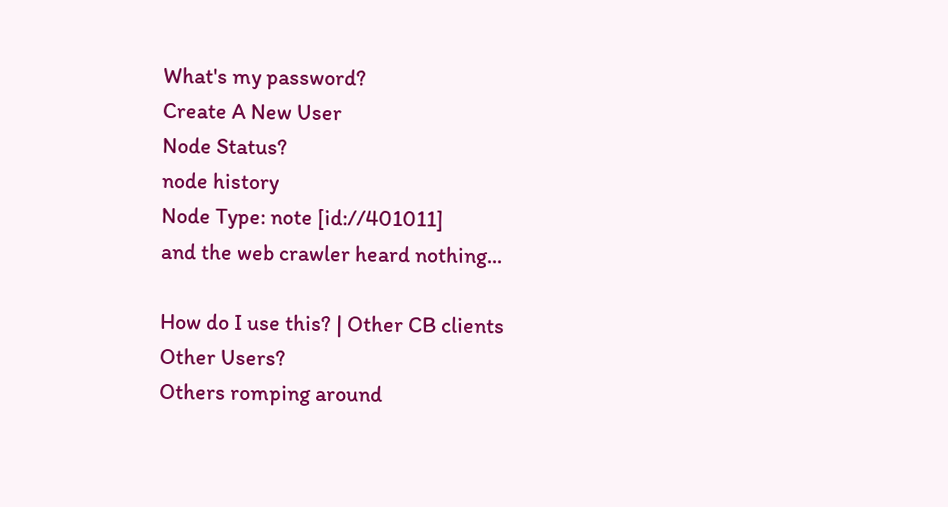What's my password?
Create A New User
Node Status?
node history
Node Type: note [id://401011]
and the web crawler heard nothing...

How do I use this? | Other CB clients
Other Users?
Others romping around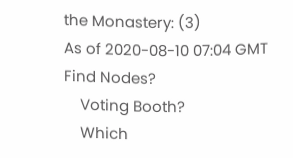the Monastery: (3)
As of 2020-08-10 07:04 GMT
Find Nodes?
    Voting Booth?
    Which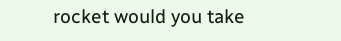rocket would you take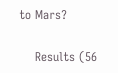to Mars?

    Results (56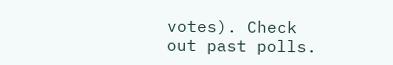votes). Check out past polls.